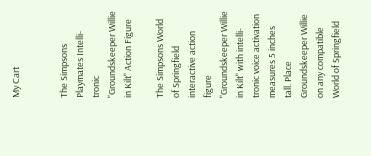My Cart


The Simpsons Playmates Intelli-tronic "Groundskeeper Willie in Kilt" Action Figure

The Simpsons World of Springfield interactive action figure "Groundskeeper Willie in Kilt" with intelli-tronic voice activation measures 5 inches tall. Place Groundskeeper Willie on any compatible World of Springfield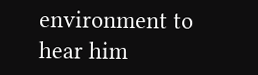environment to hear him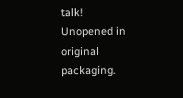talk! Unopened in original packaging.